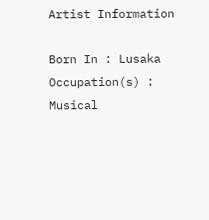Artist Information

Born In : Lusaka
Occupation(s) : Musical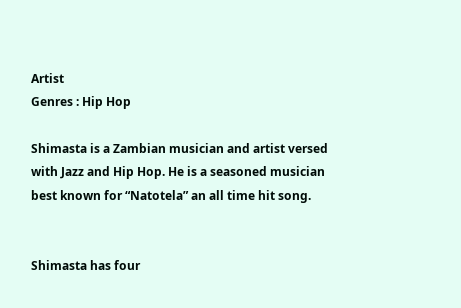Artist
Genres : Hip Hop

Shimasta is a Zambian musician and artist versed with Jazz and Hip Hop. He is a seasoned musician best known for “Natotela” an all time hit song.


Shimasta has four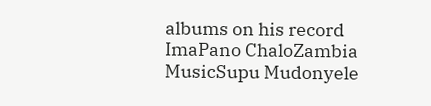albums on his record ImaPano ChaloZambia MusicSupu Mudonyele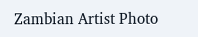Zambian Artist Photo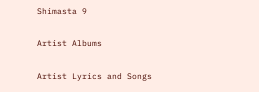Shimasta 9

Artist Albums

Artist Lyrics and Songs